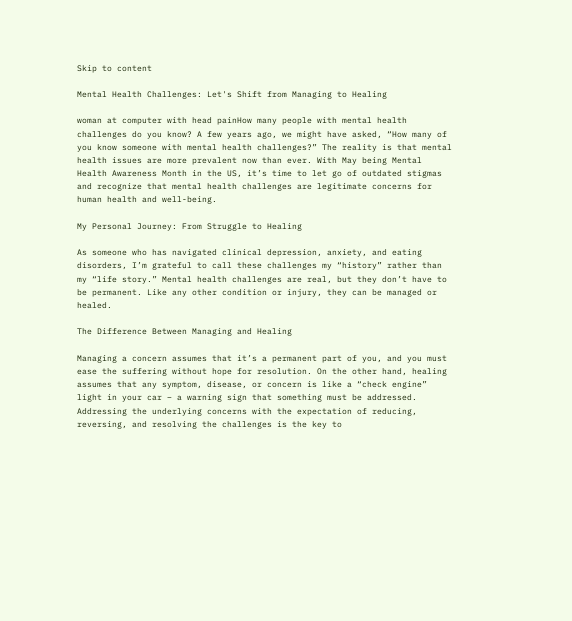Skip to content

Mental Health Challenges: Let's Shift from Managing to Healing

woman at computer with head painHow many people with mental health challenges do you know? A few years ago, we might have asked, “How many of you know someone with mental health challenges?” The reality is that mental health issues are more prevalent now than ever. With May being Mental Health Awareness Month in the US, it’s time to let go of outdated stigmas and recognize that mental health challenges are legitimate concerns for human health and well-being.

My Personal Journey: From Struggle to Healing

As someone who has navigated clinical depression, anxiety, and eating disorders, I’m grateful to call these challenges my “history” rather than my “life story.” Mental health challenges are real, but they don’t have to be permanent. Like any other condition or injury, they can be managed or healed.

The Difference Between Managing and Healing

Managing a concern assumes that it’s a permanent part of you, and you must ease the suffering without hope for resolution. On the other hand, healing assumes that any symptom, disease, or concern is like a “check engine” light in your car – a warning sign that something must be addressed. Addressing the underlying concerns with the expectation of reducing, reversing, and resolving the challenges is the key to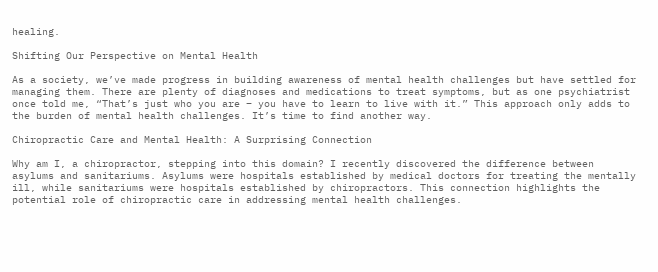healing.

Shifting Our Perspective on Mental Health

As a society, we’ve made progress in building awareness of mental health challenges but have settled for managing them. There are plenty of diagnoses and medications to treat symptoms, but as one psychiatrist once told me, “That’s just who you are – you have to learn to live with it.” This approach only adds to the burden of mental health challenges. It’s time to find another way.

Chiropractic Care and Mental Health: A Surprising Connection

Why am I, a chiropractor, stepping into this domain? I recently discovered the difference between asylums and sanitariums. Asylums were hospitals established by medical doctors for treating the mentally ill, while sanitariums were hospitals established by chiropractors. This connection highlights the potential role of chiropractic care in addressing mental health challenges.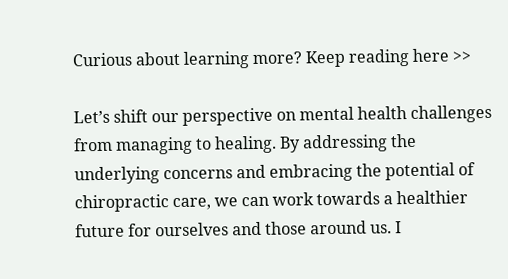Curious about learning more? Keep reading here >>

Let’s shift our perspective on mental health challenges from managing to healing. By addressing the underlying concerns and embracing the potential of chiropractic care, we can work towards a healthier future for ourselves and those around us. I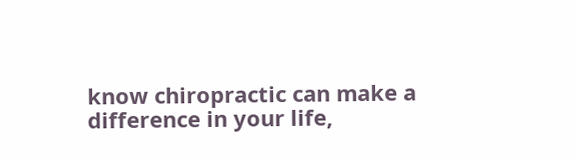know chiropractic can make a difference in your life,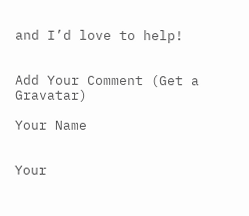and I’d love to help!


Add Your Comment (Get a Gravatar)

Your Name


Your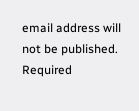email address will not be published. Required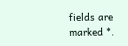fields are marked *.